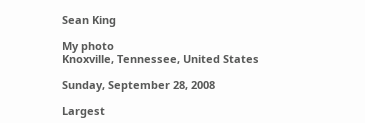Sean King

My photo
Knoxville, Tennessee, United States

Sunday, September 28, 2008

Largest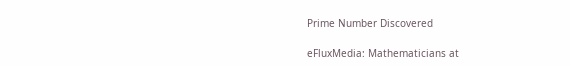Prime Number Discovered

eFluxMedia: Mathematicians at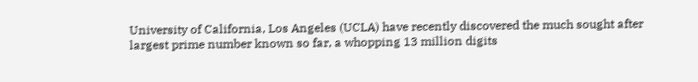University of California, Los Angeles (UCLA) have recently discovered the much sought after largest prime number known so far, a whopping 13 million digits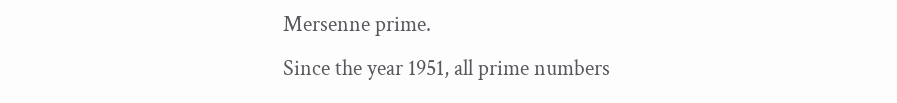Mersenne prime.
Since the year 1951, all prime numbers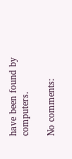have been found by computers.

No comments: